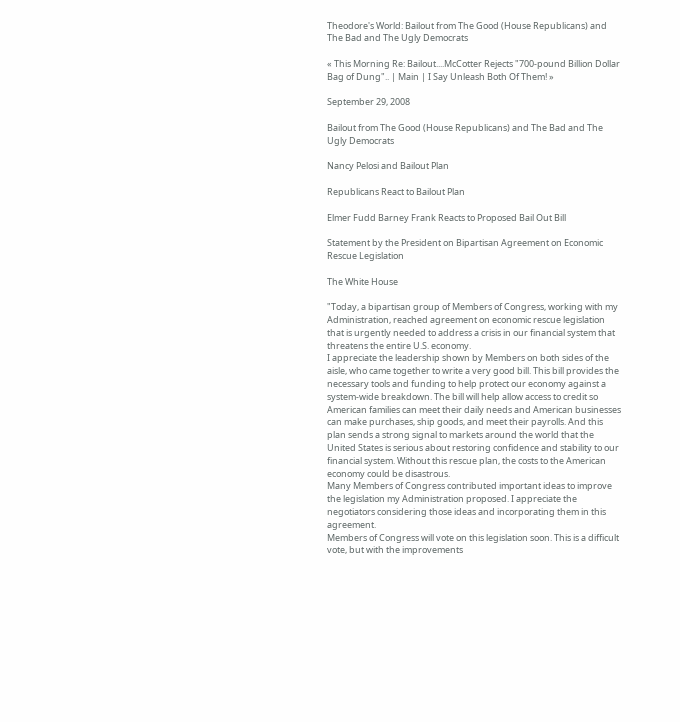Theodore's World: Bailout from The Good (House Republicans) and The Bad and The Ugly Democrats

« This Morning Re: Bailout....McCotter Rejects "700-pound Billion Dollar Bag of Dung".. | Main | I Say Unleash Both Of Them! »

September 29, 2008

Bailout from The Good (House Republicans) and The Bad and The Ugly Democrats

Nancy Pelosi and Bailout Plan

Republicans React to Bailout Plan

Elmer Fudd Barney Frank Reacts to Proposed Bail Out Bill

Statement by the President on Bipartisan Agreement on Economic Rescue Legislation

The White House

"Today, a bipartisan group of Members of Congress, working with my Administration, reached agreement on economic rescue legislation that is urgently needed to address a crisis in our financial system that threatens the entire U.S. economy.
I appreciate the leadership shown by Members on both sides of the aisle, who came together to write a very good bill. This bill provides the necessary tools and funding to help protect our economy against a system-wide breakdown. The bill will help allow access to credit so American families can meet their daily needs and American businesses can make purchases, ship goods, and meet their payrolls. And this plan sends a strong signal to markets around the world that the United States is serious about restoring confidence and stability to our financial system. Without this rescue plan, the costs to the American economy could be disastrous.
Many Members of Congress contributed important ideas to improve the legislation my Administration proposed. I appreciate the negotiators considering those ideas and incorporating them in this agreement.
Members of Congress will vote on this legislation soon. This is a difficult vote, but with the improvements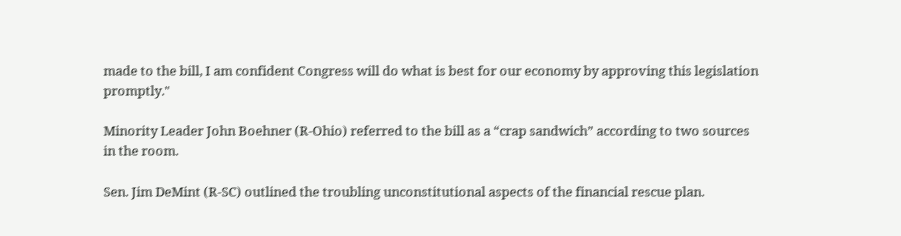made to the bill, I am confident Congress will do what is best for our economy by approving this legislation promptly."

Minority Leader John Boehner (R-Ohio) referred to the bill as a “crap sandwich” according to two sources in the room.

Sen. Jim DeMint (R-SC) outlined the troubling unconstitutional aspects of the financial rescue plan.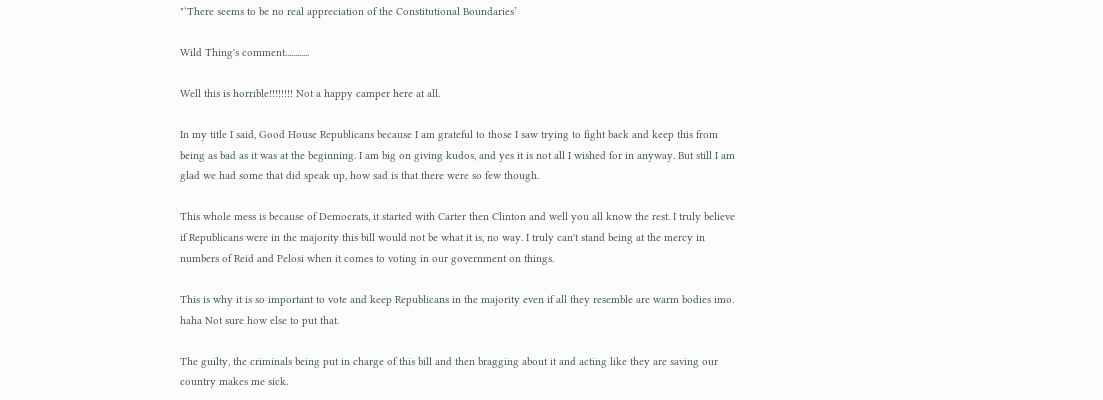"‘There seems to be no real appreciation of the Constitutional Boundaries’

Wild Thing's comment............

Well this is horrible!!!!!!!! Not a happy camper here at all.

In my title I said, Good House Republicans because I am grateful to those I saw trying to fight back and keep this from being as bad as it was at the beginning. I am big on giving kudos, and yes it is not all I wished for in anyway. But still I am glad we had some that did speak up, how sad is that there were so few though.

This whole mess is because of Democrats, it started with Carter then Clinton and well you all know the rest. I truly believe if Republicans were in the majority this bill would not be what it is, no way. I truly can't stand being at the mercy in numbers of Reid and Pelosi when it comes to voting in our government on things.

This is why it is so important to vote and keep Republicans in the majority even if all they resemble are warm bodies imo. haha Not sure how else to put that.

The guilty, the criminals being put in charge of this bill and then bragging about it and acting like they are saving our country makes me sick.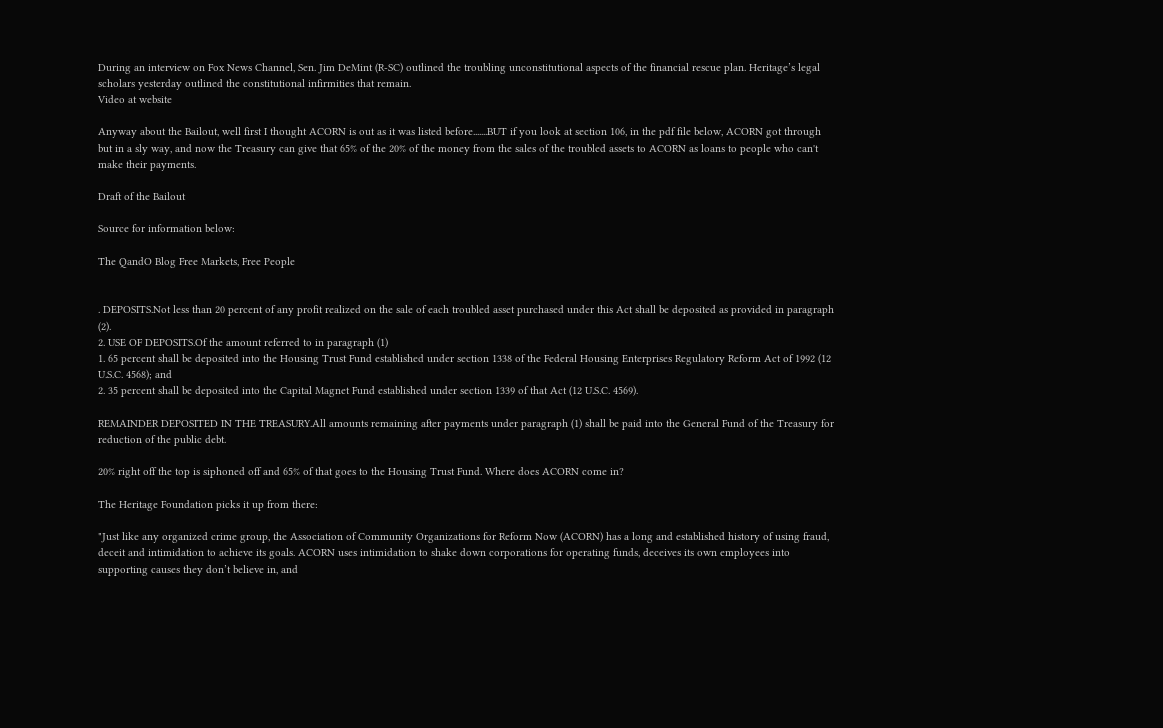During an interview on Fox News Channel, Sen. Jim DeMint (R-SC) outlined the troubling unconstitutional aspects of the financial rescue plan. Heritage’s legal scholars yesterday outlined the constitutional infirmities that remain.
Video at website

Anyway about the Bailout, well first I thought ACORN is out as it was listed before.......BUT if you look at section 106, in the pdf file below, ACORN got through but in a sly way, and now the Treasury can give that 65% of the 20% of the money from the sales of the troubled assets to ACORN as loans to people who can't make their payments.

Draft of the Bailout

Source for information below:

The QandO Blog Free Markets, Free People


. DEPOSITS.Not less than 20 percent of any profit realized on the sale of each troubled asset purchased under this Act shall be deposited as provided in paragraph (2).
2. USE OF DEPOSITS.Of the amount referred to in paragraph (1)
1. 65 percent shall be deposited into the Housing Trust Fund established under section 1338 of the Federal Housing Enterprises Regulatory Reform Act of 1992 (12 U.S.C. 4568); and
2. 35 percent shall be deposited into the Capital Magnet Fund established under section 1339 of that Act (12 U.S.C. 4569).

REMAINDER DEPOSITED IN THE TREASURY.All amounts remaining after payments under paragraph (1) shall be paid into the General Fund of the Treasury for reduction of the public debt.

20% right off the top is siphoned off and 65% of that goes to the Housing Trust Fund. Where does ACORN come in?

The Heritage Foundation picks it up from there:

"Just like any organized crime group, the Association of Community Organizations for Reform Now (ACORN) has a long and established history of using fraud, deceit and intimidation to achieve its goals. ACORN uses intimidation to shake down corporations for operating funds, deceives its own employees into supporting causes they don’t believe in, and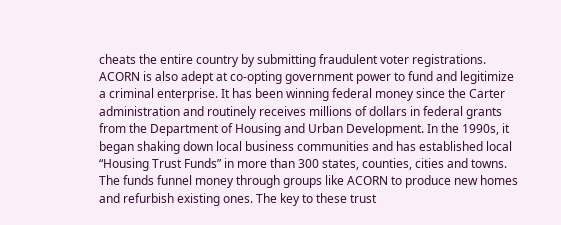cheats the entire country by submitting fraudulent voter registrations.
ACORN is also adept at co-opting government power to fund and legitimize a criminal enterprise. It has been winning federal money since the Carter administration and routinely receives millions of dollars in federal grants from the Department of Housing and Urban Development. In the 1990s, it began shaking down local business communities and has established local “Housing Trust Funds” in more than 300 states, counties, cities and towns. The funds funnel money through groups like ACORN to produce new homes and refurbish existing ones. The key to these trust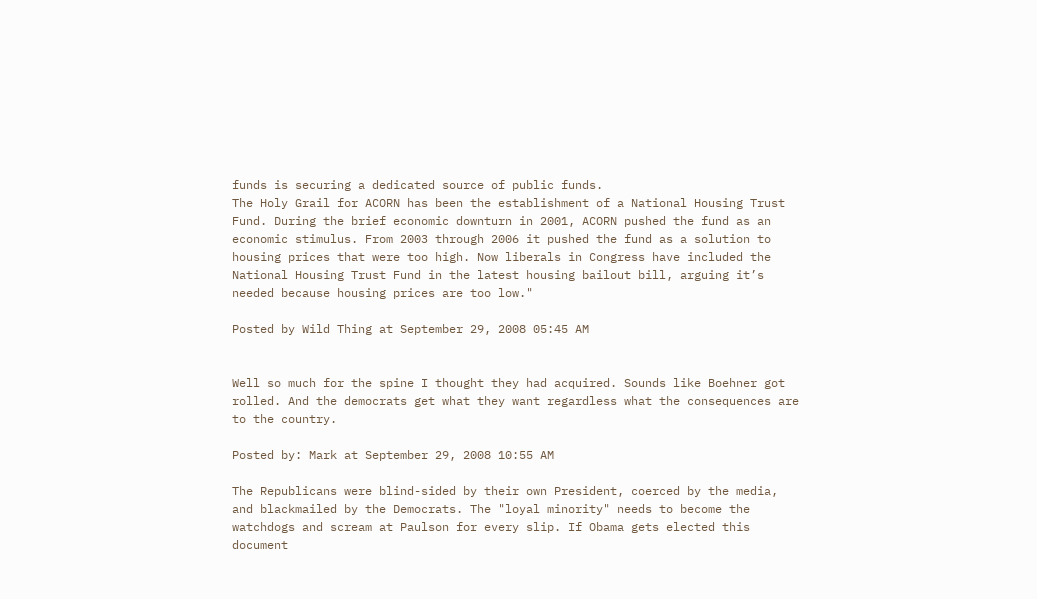funds is securing a dedicated source of public funds.
The Holy Grail for ACORN has been the establishment of a National Housing Trust Fund. During the brief economic downturn in 2001, ACORN pushed the fund as an economic stimulus. From 2003 through 2006 it pushed the fund as a solution to housing prices that were too high. Now liberals in Congress have included the National Housing Trust Fund in the latest housing bailout bill, arguing it’s needed because housing prices are too low."

Posted by Wild Thing at September 29, 2008 05:45 AM


Well so much for the spine I thought they had acquired. Sounds like Boehner got rolled. And the democrats get what they want regardless what the consequences are to the country.

Posted by: Mark at September 29, 2008 10:55 AM

The Republicans were blind-sided by their own President, coerced by the media, and blackmailed by the Democrats. The "loyal minority" needs to become the watchdogs and scream at Paulson for every slip. If Obama gets elected this document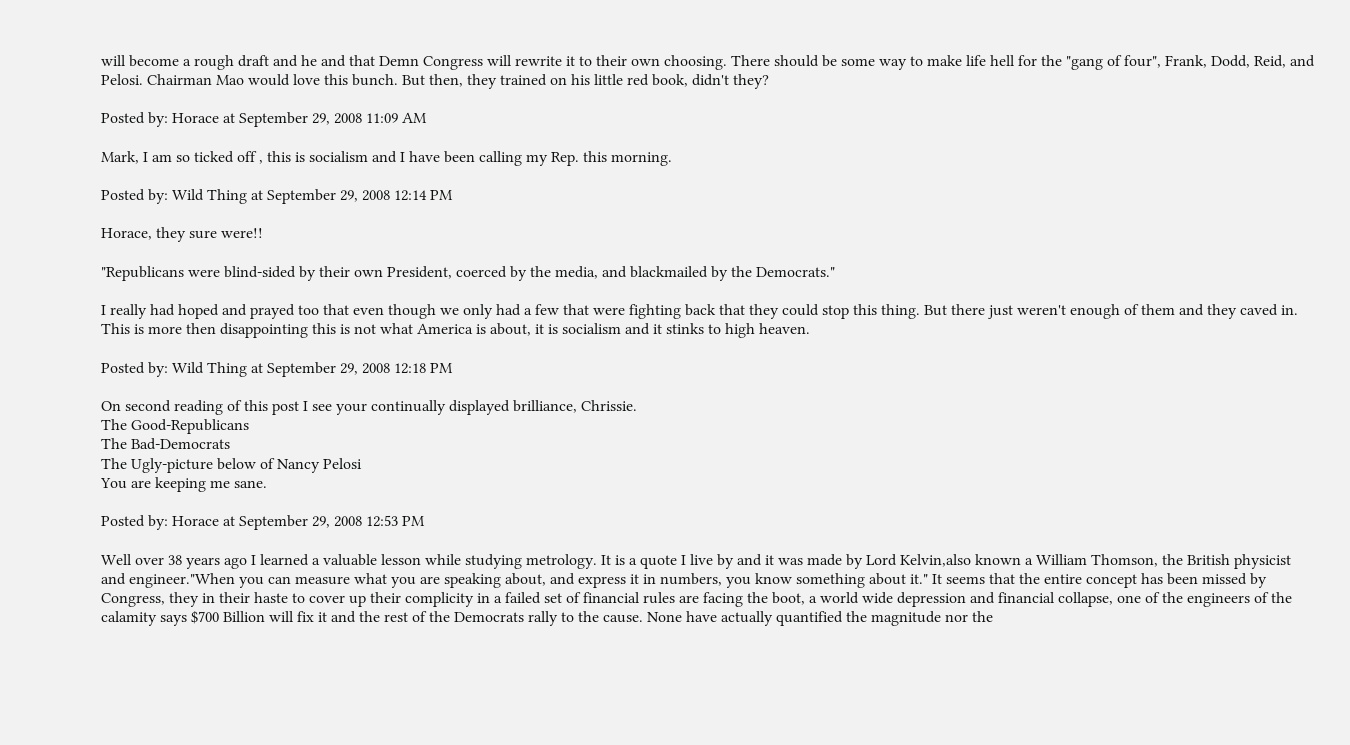will become a rough draft and he and that Demn Congress will rewrite it to their own choosing. There should be some way to make life hell for the "gang of four", Frank, Dodd, Reid, and Pelosi. Chairman Mao would love this bunch. But then, they trained on his little red book, didn't they?

Posted by: Horace at September 29, 2008 11:09 AM

Mark, I am so ticked off , this is socialism and I have been calling my Rep. this morning.

Posted by: Wild Thing at September 29, 2008 12:14 PM

Horace, they sure were!!

"Republicans were blind-sided by their own President, coerced by the media, and blackmailed by the Democrats."

I really had hoped and prayed too that even though we only had a few that were fighting back that they could stop this thing. But there just weren't enough of them and they caved in. This is more then disappointing this is not what America is about, it is socialism and it stinks to high heaven.

Posted by: Wild Thing at September 29, 2008 12:18 PM

On second reading of this post I see your continually displayed brilliance, Chrissie.
The Good-Republicans
The Bad-Democrats
The Ugly-picture below of Nancy Pelosi
You are keeping me sane.

Posted by: Horace at September 29, 2008 12:53 PM

Well over 38 years ago I learned a valuable lesson while studying metrology. It is a quote I live by and it was made by Lord Kelvin,also known a William Thomson, the British physicist and engineer."When you can measure what you are speaking about, and express it in numbers, you know something about it." It seems that the entire concept has been missed by Congress, they in their haste to cover up their complicity in a failed set of financial rules are facing the boot, a world wide depression and financial collapse, one of the engineers of the calamity says $700 Billion will fix it and the rest of the Democrats rally to the cause. None have actually quantified the magnitude nor the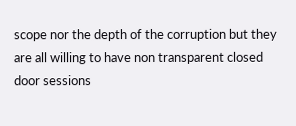scope nor the depth of the corruption but they are all willing to have non transparent closed door sessions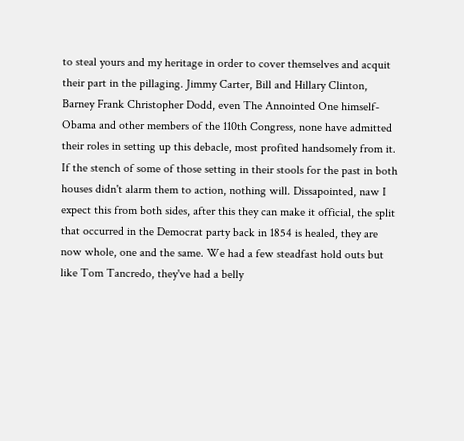to steal yours and my heritage in order to cover themselves and acquit their part in the pillaging. Jimmy Carter, Bill and Hillary Clinton, Barney Frank Christopher Dodd, even The Annointed One himself-Obama and other members of the 110th Congress, none have admitted their roles in setting up this debacle, most profited handsomely from it. If the stench of some of those setting in their stools for the past in both houses didn't alarm them to action, nothing will. Dissapointed, naw I expect this from both sides, after this they can make it official, the split that occurred in the Democrat party back in 1854 is healed, they are now whole, one and the same. We had a few steadfast hold outs but like Tom Tancredo, they've had a belly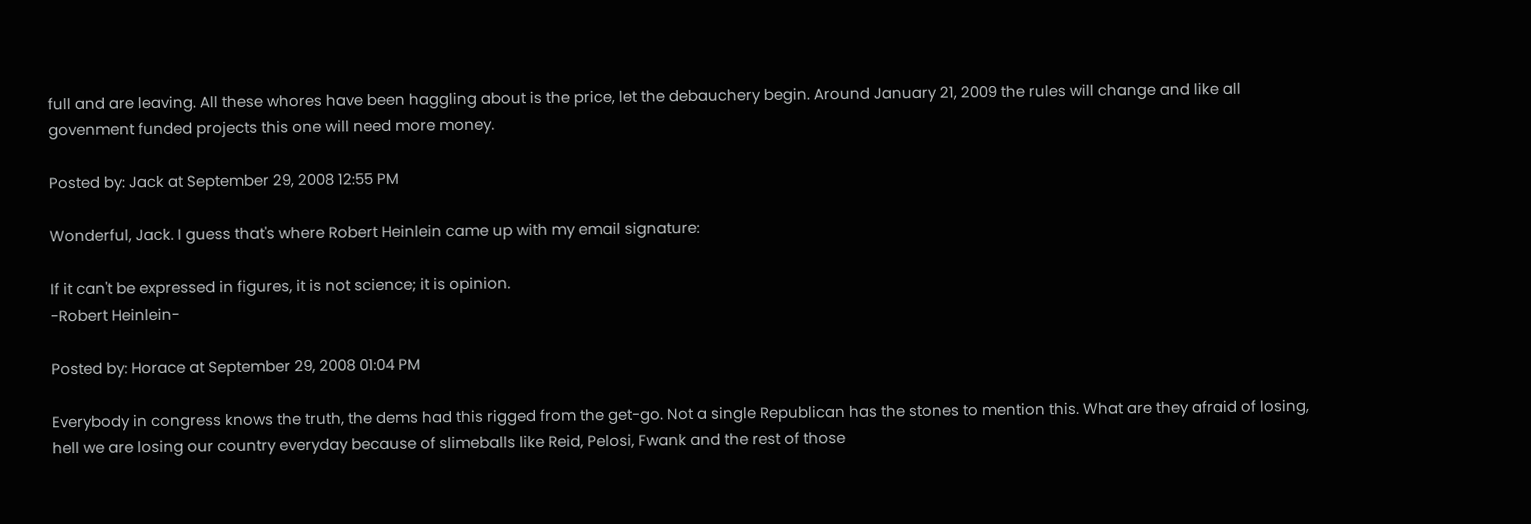full and are leaving. All these whores have been haggling about is the price, let the debauchery begin. Around January 21, 2009 the rules will change and like all govenment funded projects this one will need more money.

Posted by: Jack at September 29, 2008 12:55 PM

Wonderful, Jack. I guess that's where Robert Heinlein came up with my email signature:

If it can't be expressed in figures, it is not science; it is opinion.
-Robert Heinlein-

Posted by: Horace at September 29, 2008 01:04 PM

Everybody in congress knows the truth, the dems had this rigged from the get-go. Not a single Republican has the stones to mention this. What are they afraid of losing, hell we are losing our country everyday because of slimeballs like Reid, Pelosi, Fwank and the rest of those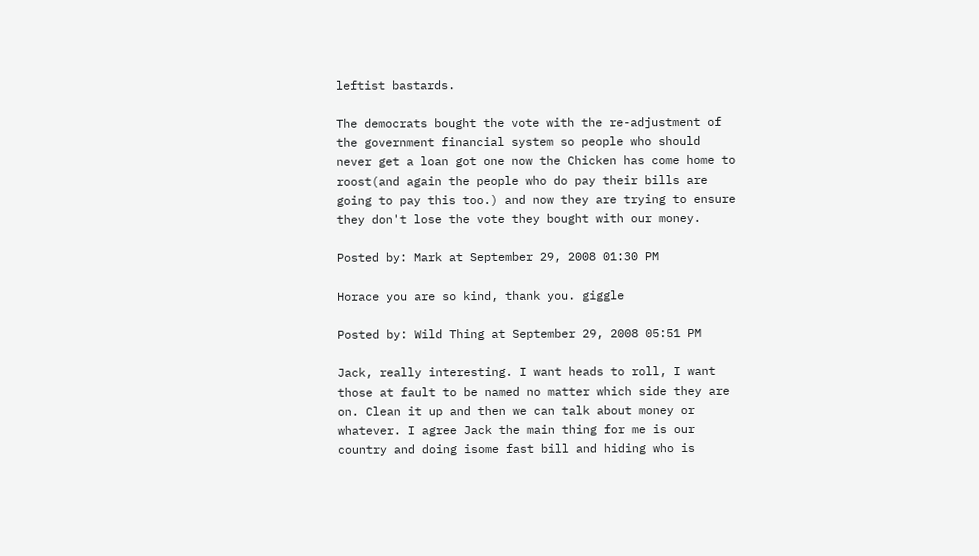leftist bastards.

The democrats bought the vote with the re-adjustment of the government financial system so people who should never get a loan got one now the Chicken has come home to roost(and again the people who do pay their bills are going to pay this too.) and now they are trying to ensure they don't lose the vote they bought with our money.

Posted by: Mark at September 29, 2008 01:30 PM

Horace you are so kind, thank you. giggle

Posted by: Wild Thing at September 29, 2008 05:51 PM

Jack, really interesting. I want heads to roll, I want those at fault to be named no matter which side they are on. Clean it up and then we can talk about money or whatever. I agree Jack the main thing for me is our country and doing isome fast bill and hiding who is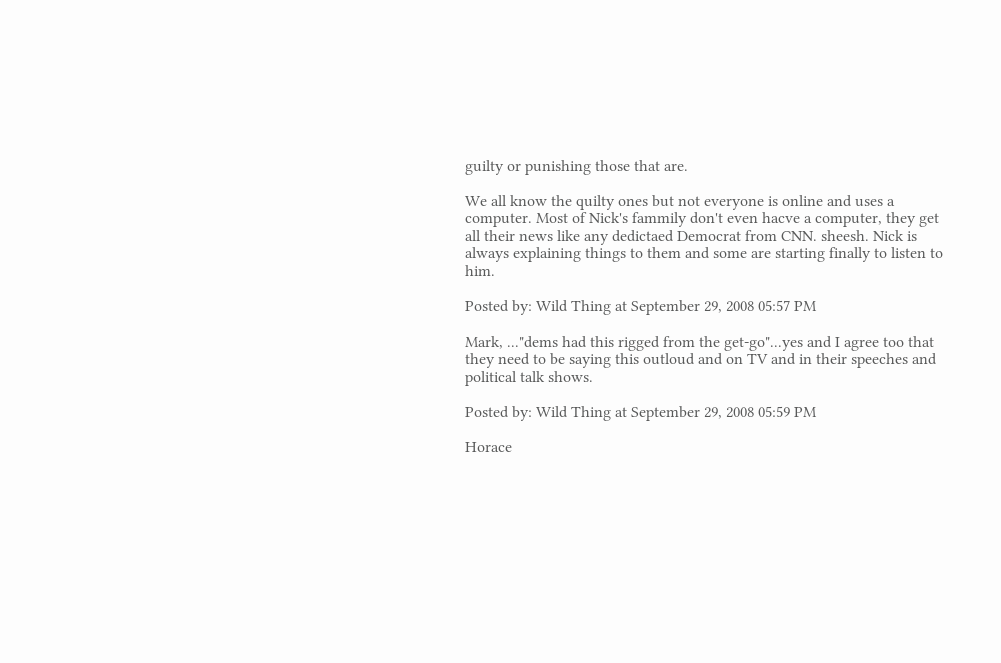guilty or punishing those that are.

We all know the quilty ones but not everyone is online and uses a computer. Most of Nick's fammily don't even hacve a computer, they get all their news like any dedictaed Democrat from CNN. sheesh. Nick is always explaining things to them and some are starting finally to listen to him.

Posted by: Wild Thing at September 29, 2008 05:57 PM

Mark, ..."dems had this rigged from the get-go"...yes and I agree too that they need to be saying this outloud and on TV and in their speeches and political talk shows.

Posted by: Wild Thing at September 29, 2008 05:59 PM

Horace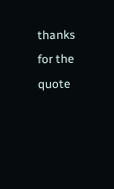thanks for the quote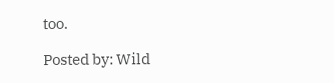too.

Posted by: Wild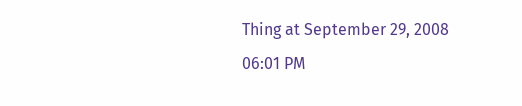Thing at September 29, 2008 06:01 PM